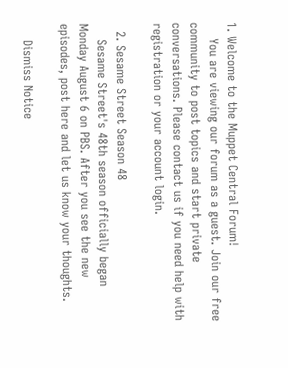1. Welcome to the Muppet Central Forum!
    You are viewing our forum as a guest. Join our free community to post topics and start private conversations. Please contact us if you need help with registration or your account login.

  2. Sesame Street Season 48
    Sesame Street's 48th season officially began Monday August 6 on PBS. After you see the new episodes, post here and let us know your thoughts.

    Dismiss Notice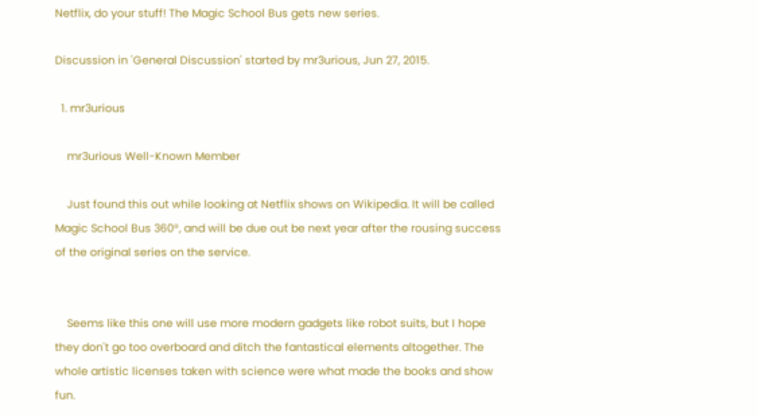Netflix, do your stuff! The Magic School Bus gets new series.

Discussion in 'General Discussion' started by mr3urious, Jun 27, 2015.

  1. mr3urious

    mr3urious Well-Known Member

    Just found this out while looking at Netflix shows on Wikipedia. It will be called Magic School Bus 360°, and will be due out be next year after the rousing success of the original series on the service.


    Seems like this one will use more modern gadgets like robot suits, but I hope they don't go too overboard and ditch the fantastical elements altogether. The whole artistic licenses taken with science were what made the books and show fun.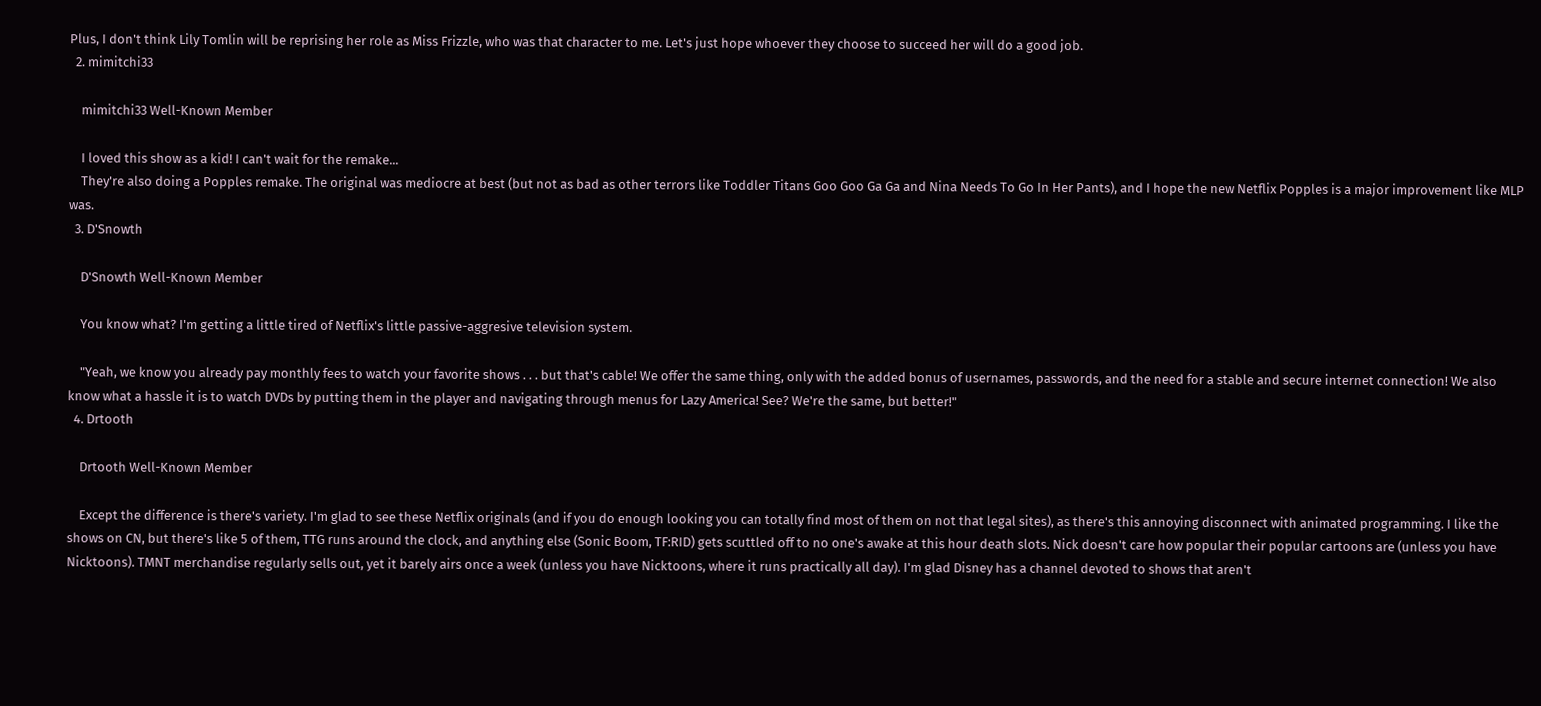Plus, I don't think Lily Tomlin will be reprising her role as Miss Frizzle, who was that character to me. Let's just hope whoever they choose to succeed her will do a good job.
  2. mimitchi33

    mimitchi33 Well-Known Member

    I loved this show as a kid! I can't wait for the remake...
    They're also doing a Popples remake. The original was mediocre at best (but not as bad as other terrors like Toddler Titans Goo Goo Ga Ga and Nina Needs To Go In Her Pants), and I hope the new Netflix Popples is a major improvement like MLP was.
  3. D'Snowth

    D'Snowth Well-Known Member

    You know what? I'm getting a little tired of Netflix's little passive-aggresive television system.

    "Yeah, we know you already pay monthly fees to watch your favorite shows . . . but that's cable! We offer the same thing, only with the added bonus of usernames, passwords, and the need for a stable and secure internet connection! We also know what a hassle it is to watch DVDs by putting them in the player and navigating through menus for Lazy America! See? We're the same, but better!"
  4. Drtooth

    Drtooth Well-Known Member

    Except the difference is there's variety. I'm glad to see these Netflix originals (and if you do enough looking you can totally find most of them on not that legal sites), as there's this annoying disconnect with animated programming. I like the shows on CN, but there's like 5 of them, TTG runs around the clock, and anything else (Sonic Boom, TF:RID) gets scuttled off to no one's awake at this hour death slots. Nick doesn't care how popular their popular cartoons are (unless you have Nicktoons). TMNT merchandise regularly sells out, yet it barely airs once a week (unless you have Nicktoons, where it runs practically all day). I'm glad Disney has a channel devoted to shows that aren't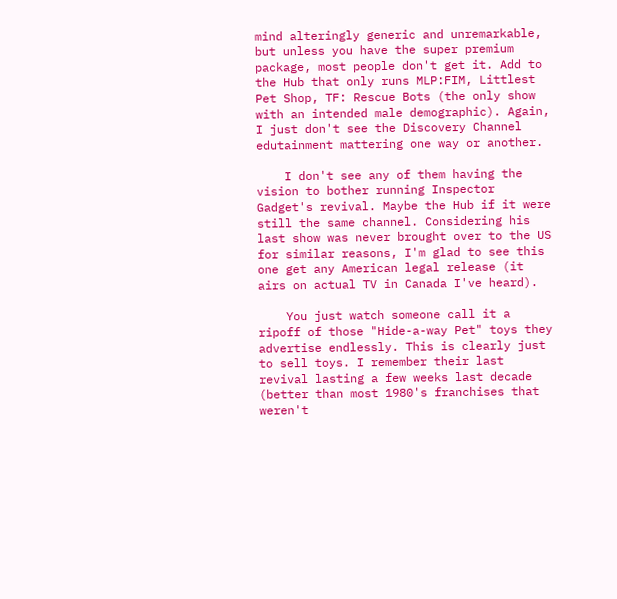mind alteringly generic and unremarkable, but unless you have the super premium package, most people don't get it. Add to the Hub that only runs MLP:FIM, Littlest Pet Shop, TF: Rescue Bots (the only show with an intended male demographic). Again, I just don't see the Discovery Channel edutainment mattering one way or another.

    I don't see any of them having the vision to bother running Inspector Gadget's revival. Maybe the Hub if it were still the same channel. Considering his last show was never brought over to the US for similar reasons, I'm glad to see this one get any American legal release (it airs on actual TV in Canada I've heard).

    You just watch someone call it a ripoff of those "Hide-a-way Pet" toys they advertise endlessly. This is clearly just to sell toys. I remember their last revival lasting a few weeks last decade (better than most 1980's franchises that weren't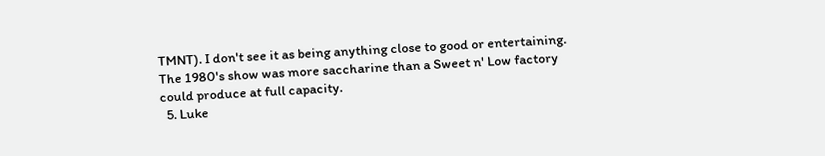TMNT). I don't see it as being anything close to good or entertaining. The 1980's show was more saccharine than a Sweet n' Low factory could produce at full capacity.
  5. Luke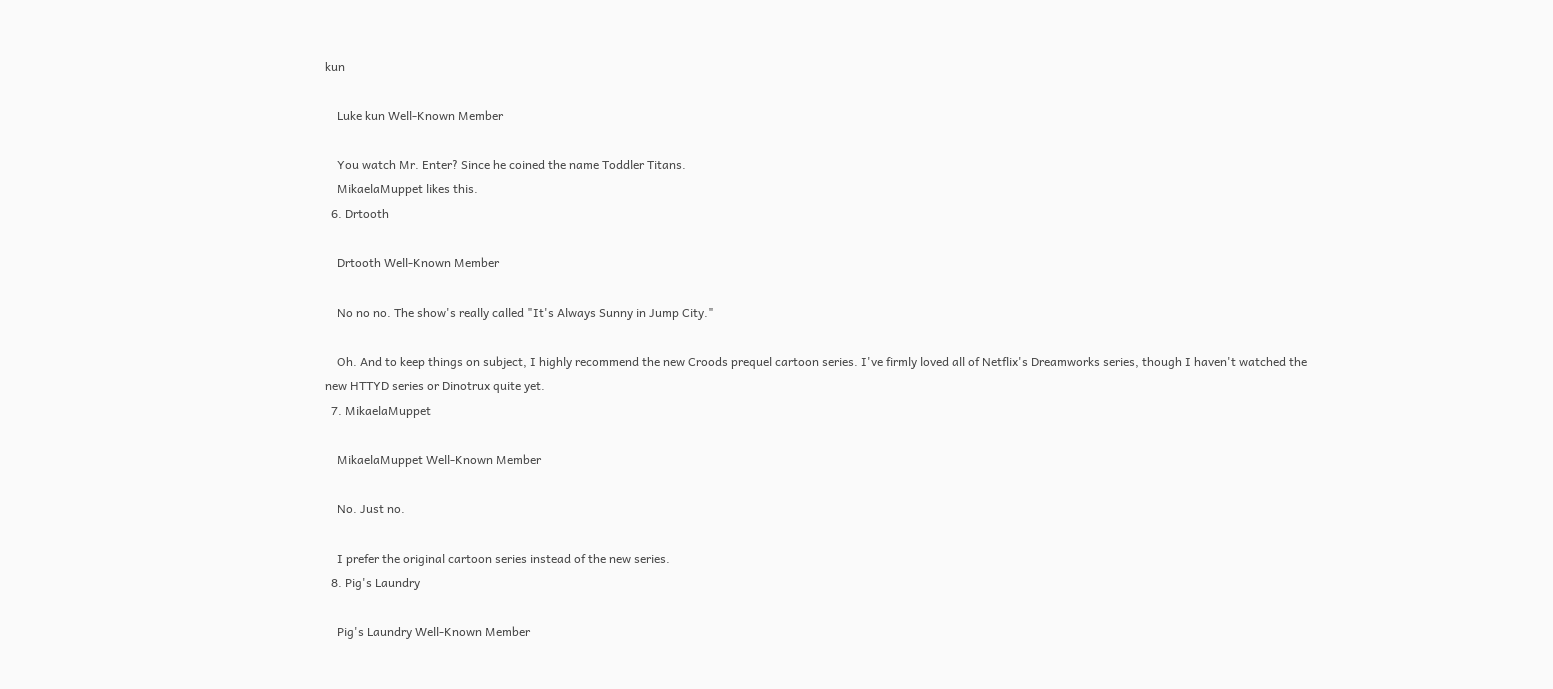kun

    Luke kun Well-Known Member

    You watch Mr. Enter? Since he coined the name Toddler Titans.
    MikaelaMuppet likes this.
  6. Drtooth

    Drtooth Well-Known Member

    No no no. The show's really called "It's Always Sunny in Jump City."

    Oh. And to keep things on subject, I highly recommend the new Croods prequel cartoon series. I've firmly loved all of Netflix's Dreamworks series, though I haven't watched the new HTTYD series or Dinotrux quite yet.
  7. MikaelaMuppet

    MikaelaMuppet Well-Known Member

    No. Just no.

    I prefer the original cartoon series instead of the new series.
  8. Pig's Laundry

    Pig's Laundry Well-Known Member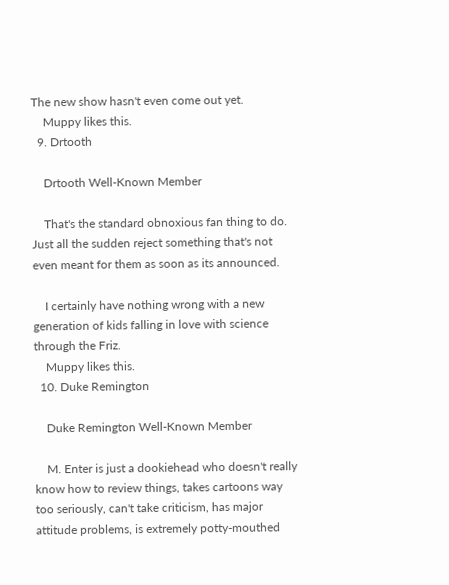The new show hasn't even come out yet.
    Muppy likes this.
  9. Drtooth

    Drtooth Well-Known Member

    That's the standard obnoxious fan thing to do. Just all the sudden reject something that's not even meant for them as soon as its announced.

    I certainly have nothing wrong with a new generation of kids falling in love with science through the Friz.
    Muppy likes this.
  10. Duke Remington

    Duke Remington Well-Known Member

    M. Enter is just a dookiehead who doesn't really know how to review things, takes cartoons way too seriously, can't take criticism, has major attitude problems, is extremely potty-mouthed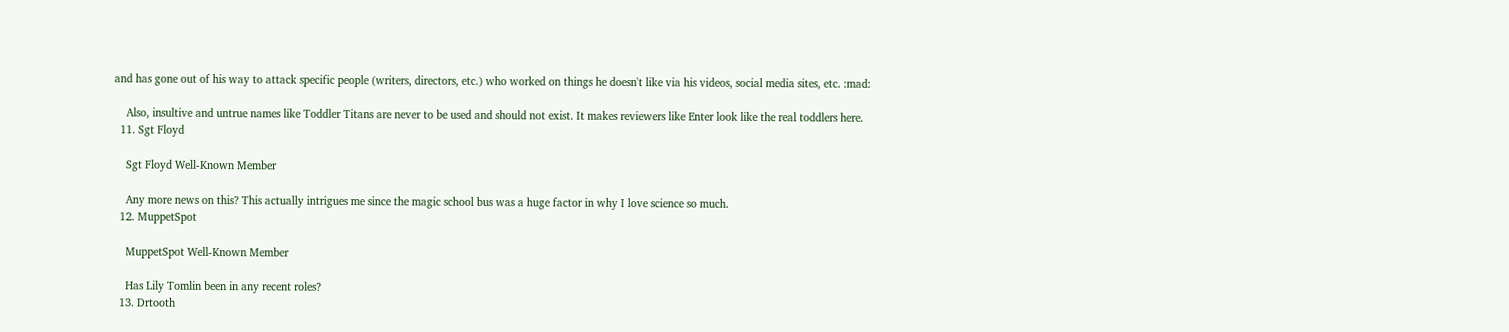and has gone out of his way to attack specific people (writers, directors, etc.) who worked on things he doesn't like via his videos, social media sites, etc. :mad:

    Also, insultive and untrue names like Toddler Titans are never to be used and should not exist. It makes reviewers like Enter look like the real toddlers here.
  11. Sgt Floyd

    Sgt Floyd Well-Known Member

    Any more news on this? This actually intrigues me since the magic school bus was a huge factor in why I love science so much.
  12. MuppetSpot

    MuppetSpot Well-Known Member

    Has Lily Tomlin been in any recent roles?
  13. Drtooth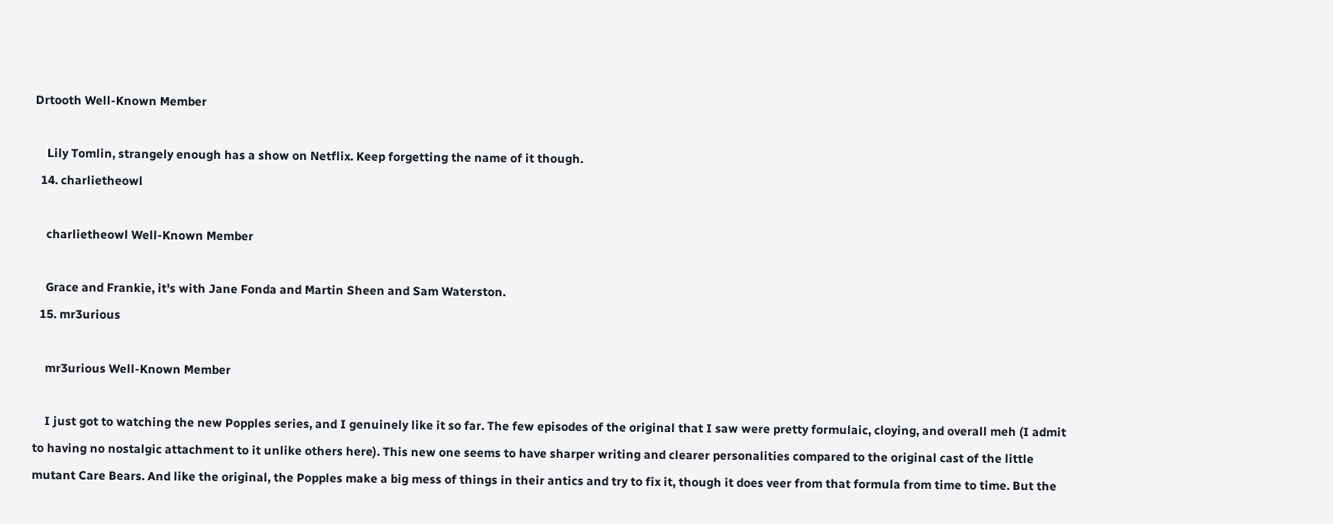Drtooth Well-Known Member

    Lily Tomlin, strangely enough has a show on Netflix. Keep forgetting the name of it though.
  14. charlietheowl

    charlietheowl Well-Known Member

    Grace and Frankie, it's with Jane Fonda and Martin Sheen and Sam Waterston.
  15. mr3urious

    mr3urious Well-Known Member

    I just got to watching the new Popples series, and I genuinely like it so far. The few episodes of the original that I saw were pretty formulaic, cloying, and overall meh (I admit to having no nostalgic attachment to it unlike others here). This new one seems to have sharper writing and clearer personalities compared to the original cast of the little mutant Care Bears. And like the original, the Popples make a big mess of things in their antics and try to fix it, though it does veer from that formula from time to time. But the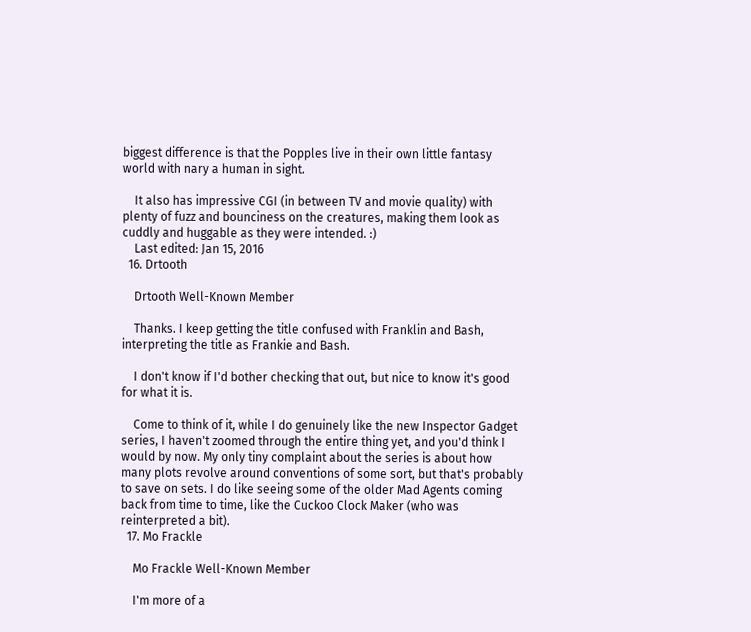biggest difference is that the Popples live in their own little fantasy world with nary a human in sight.

    It also has impressive CGI (in between TV and movie quality) with plenty of fuzz and bounciness on the creatures, making them look as cuddly and huggable as they were intended. :)
    Last edited: Jan 15, 2016
  16. Drtooth

    Drtooth Well-Known Member

    Thanks. I keep getting the title confused with Franklin and Bash, interpreting the title as Frankie and Bash.

    I don't know if I'd bother checking that out, but nice to know it's good for what it is.

    Come to think of it, while I do genuinely like the new Inspector Gadget series, I haven't zoomed through the entire thing yet, and you'd think I would by now. My only tiny complaint about the series is about how many plots revolve around conventions of some sort, but that's probably to save on sets. I do like seeing some of the older Mad Agents coming back from time to time, like the Cuckoo Clock Maker (who was reinterpreted a bit).
  17. Mo Frackle

    Mo Frackle Well-Known Member

    I'm more of a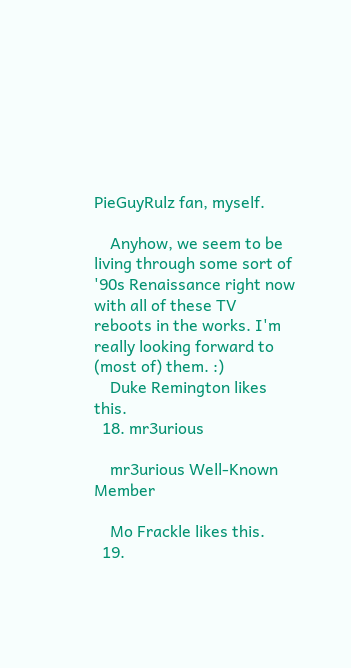PieGuyRulz fan, myself.

    Anyhow, we seem to be living through some sort of '90s Renaissance right now with all of these TV reboots in the works. I'm really looking forward to (most of) them. :)
    Duke Remington likes this.
  18. mr3urious

    mr3urious Well-Known Member

    Mo Frackle likes this.
  19.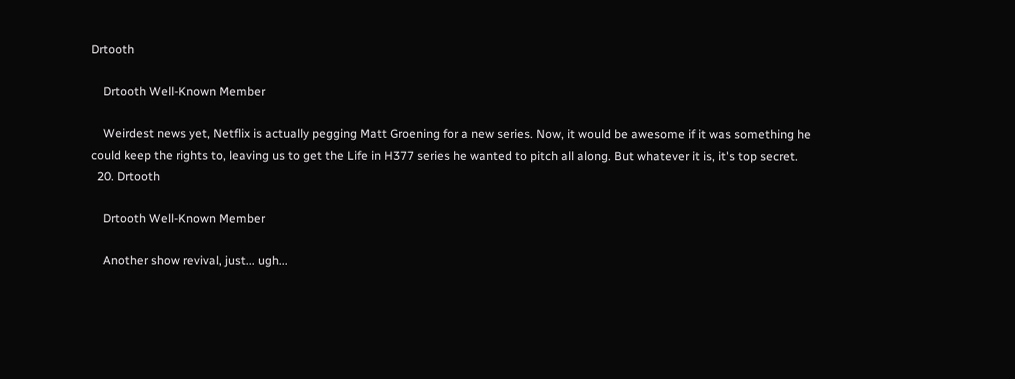Drtooth

    Drtooth Well-Known Member

    Weirdest news yet, Netflix is actually pegging Matt Groening for a new series. Now, it would be awesome if it was something he could keep the rights to, leaving us to get the Life in H377 series he wanted to pitch all along. But whatever it is, it's top secret.
  20. Drtooth

    Drtooth Well-Known Member

    Another show revival, just... ugh...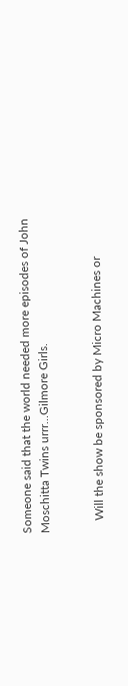Someone said that the world needed more episodes of John Moschitta Twins urrr...Gilmore Girls.


    Will the show be sponsored by Micro Machines or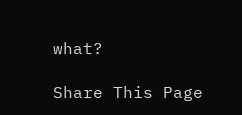what?

Share This Page